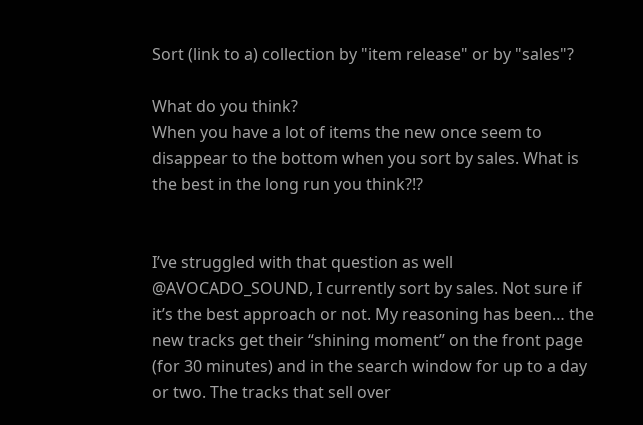Sort (link to a) collection by "item release" or by "sales"?

What do you think?
When you have a lot of items the new once seem to disappear to the bottom when you sort by sales. What is the best in the long run you think?!?


I’ve struggled with that question as well @AVOCADO_SOUND, I currently sort by sales. Not sure if it’s the best approach or not. My reasoning has been… the new tracks get their “shining moment” on the front page (for 30 minutes) and in the search window for up to a day or two. The tracks that sell over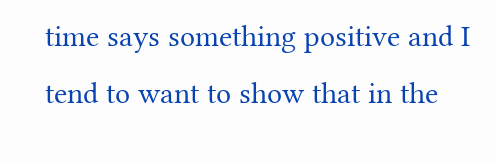time says something positive and I tend to want to show that in the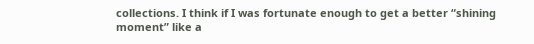collections. I think if I was fortunate enough to get a better “shining moment” like a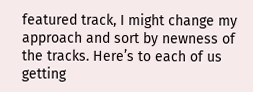featured track, I might change my approach and sort by newness of the tracks. Here’s to each of us getting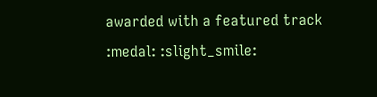awarded with a featured track :medal: :slight_smile: